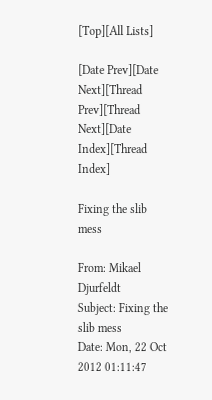[Top][All Lists]

[Date Prev][Date Next][Thread Prev][Thread Next][Date Index][Thread Index]

Fixing the slib mess

From: Mikael Djurfeldt
Subject: Fixing the slib mess
Date: Mon, 22 Oct 2012 01:11:47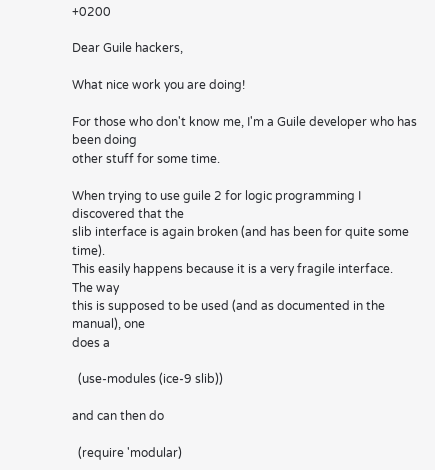+0200

Dear Guile hackers,

What nice work you are doing!

For those who don't know me, I'm a Guile developer who has been doing
other stuff for some time.

When trying to use guile 2 for logic programming I discovered that the
slib interface is again broken (and has been for quite some time).
This easily happens because it is a very fragile interface.  The way
this is supposed to be used (and as documented in the manual), one
does a

  (use-modules (ice-9 slib))

and can then do

  (require 'modular)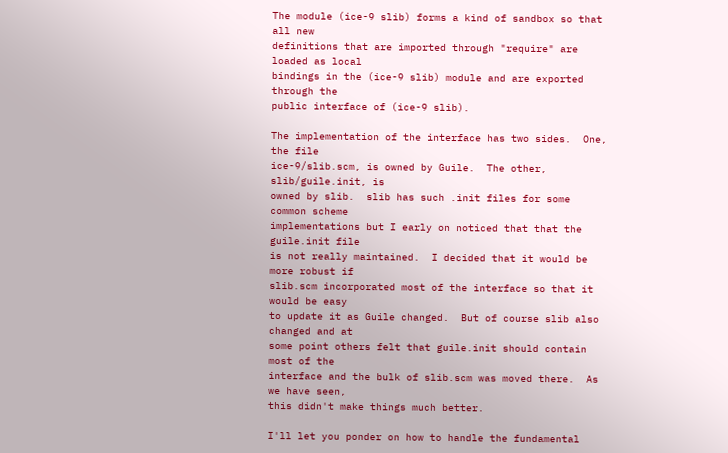The module (ice-9 slib) forms a kind of sandbox so that all new
definitions that are imported through "require" are loaded as local
bindings in the (ice-9 slib) module and are exported through the
public interface of (ice-9 slib).

The implementation of the interface has two sides.  One, the file
ice-9/slib.scm, is owned by Guile.  The other, slib/guile.init, is
owned by slib.  slib has such .init files for some common scheme
implementations but I early on noticed that that the guile.init file
is not really maintained.  I decided that it would be more robust if
slib.scm incorporated most of the interface so that it would be easy
to update it as Guile changed.  But of course slib also changed and at
some point others felt that guile.init should contain most of the
interface and the bulk of slib.scm was moved there.  As we have seen,
this didn't make things much better.

I'll let you ponder on how to handle the fundamental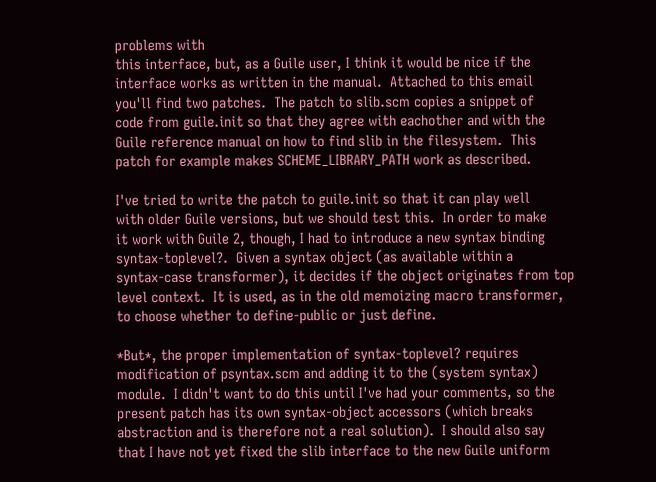problems with
this interface, but, as a Guile user, I think it would be nice if the
interface works as written in the manual.  Attached to this email
you'll find two patches.  The patch to slib.scm copies a snippet of
code from guile.init so that they agree with eachother and with the
Guile reference manual on how to find slib in the filesystem.  This
patch for example makes SCHEME_LIBRARY_PATH work as described.

I've tried to write the patch to guile.init so that it can play well
with older Guile versions, but we should test this.  In order to make
it work with Guile 2, though, I had to introduce a new syntax binding
syntax-toplevel?.  Given a syntax object (as available within a
syntax-case transformer), it decides if the object originates from top
level context.  It is used, as in the old memoizing macro transformer,
to choose whether to define-public or just define.

*But*, the proper implementation of syntax-toplevel? requires
modification of psyntax.scm and adding it to the (system syntax)
module.  I didn't want to do this until I've had your comments, so the
present patch has its own syntax-object accessors (which breaks
abstraction and is therefore not a real solution).  I should also say
that I have not yet fixed the slib interface to the new Guile uniform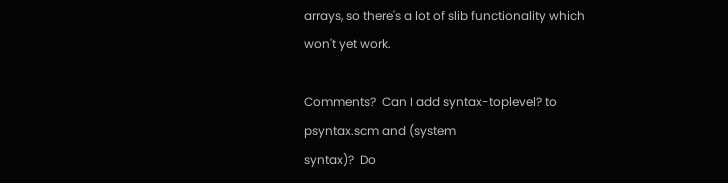arrays, so there's a lot of slib functionality which won't yet work.

Comments?  Can I add syntax-toplevel? to psyntax.scm and (system
syntax)?  Do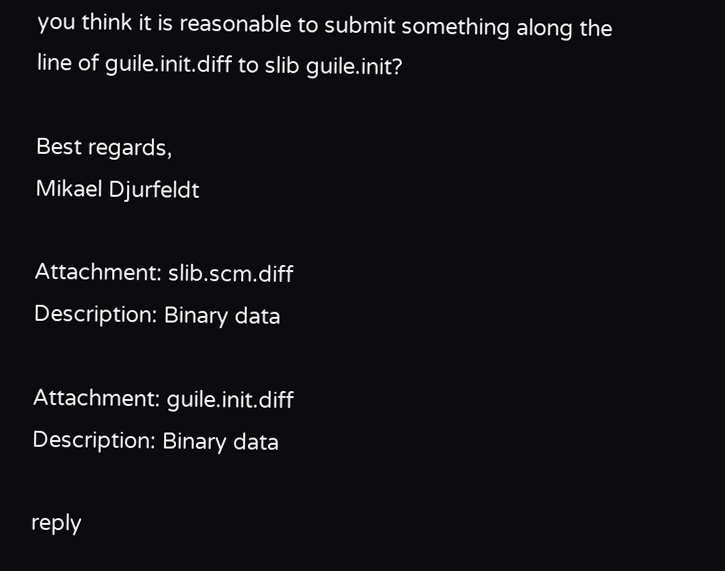you think it is reasonable to submit something along the
line of guile.init.diff to slib guile.init?

Best regards,
Mikael Djurfeldt

Attachment: slib.scm.diff
Description: Binary data

Attachment: guile.init.diff
Description: Binary data

reply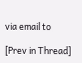via email to

[Prev in Thread]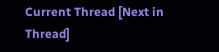Current Thread [Next in Thread]